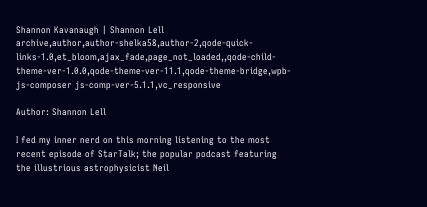Shannon Kavanaugh | Shannon Lell
archive,author,author-shelka58,author-2,qode-quick-links-1.0,et_bloom,ajax_fade,page_not_loaded,,qode-child-theme-ver-1.0.0,qode-theme-ver-11.1,qode-theme-bridge,wpb-js-composer js-comp-ver-5.1.1,vc_responsive

Author: Shannon Lell

I fed my inner nerd on this morning listening to the most recent episode of StarTalk; the popular podcast featuring the illustrious astrophysicist Neil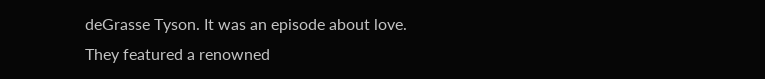deGrasse Tyson. It was an episode about love. They featured a renowned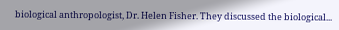biological anthropologist, Dr. Helen Fisher. They discussed the biological...